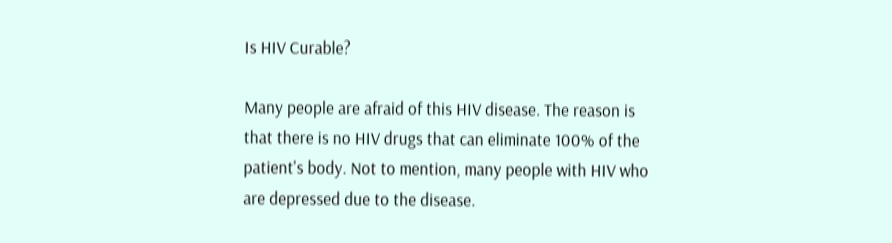Is HIV Curable?

Many people are afraid of this HIV disease. The reason is that there is no HIV drugs that can eliminate 100% of the patient's body. Not to mention, many people with HIV who are depressed due to the disease.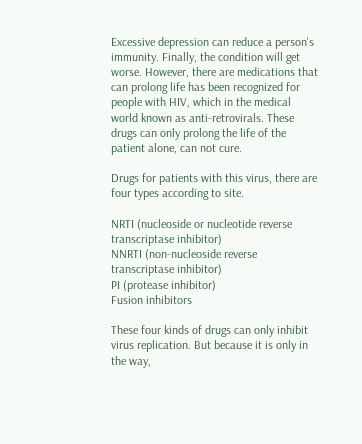Excessive depression can reduce a person's immunity. Finally, the condition will get worse. However, there are medications that can prolong life has been recognized for people with HIV, which in the medical world known as anti-retrovirals. These drugs can only prolong the life of the patient alone, can not cure.

Drugs for patients with this virus, there are four types according to site.

NRTI (nucleoside or nucleotide reverse transcriptase inhibitor)
NNRTI (non-nucleoside reverse transcriptase inhibitor)
PI (protease inhibitor)
Fusion inhibitors

These four kinds of drugs can only inhibit virus replication. But because it is only in the way,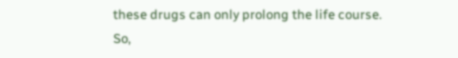these drugs can only prolong the life course.
So,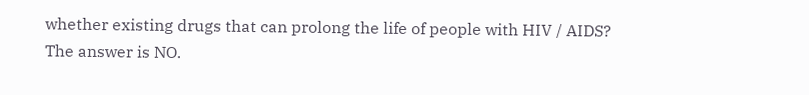whether existing drugs that can prolong the life of people with HIV / AIDS? The answer is NO.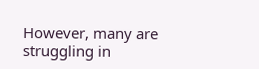However, many are struggling in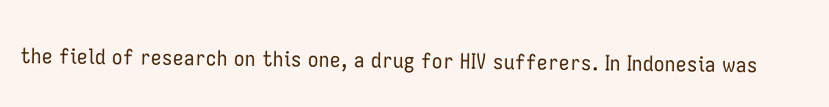the field of research on this one, a drug for HIV sufferers. In Indonesia was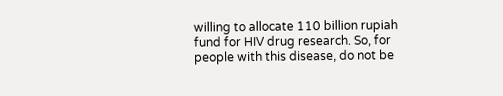willing to allocate 110 billion rupiah fund for HIV drug research. So, for people with this disease, do not be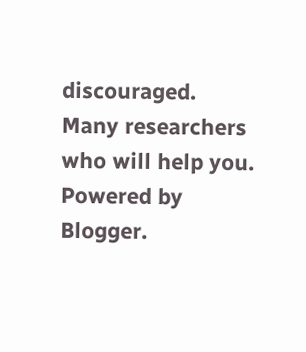discouraged. Many researchers who will help you.
Powered by Blogger.